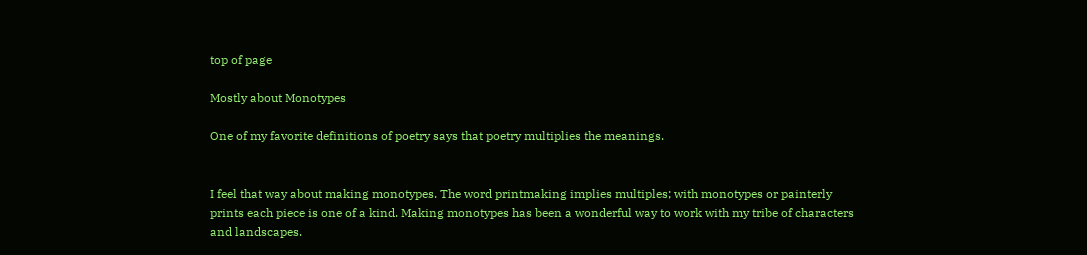top of page

Mostly about Monotypes

One of my favorite definitions of poetry says that poetry multiplies the meanings.


I feel that way about making monotypes. The word printmaking implies multiples; with monotypes or painterly prints each piece is one of a kind. Making monotypes has been a wonderful way to work with my tribe of characters and landscapes.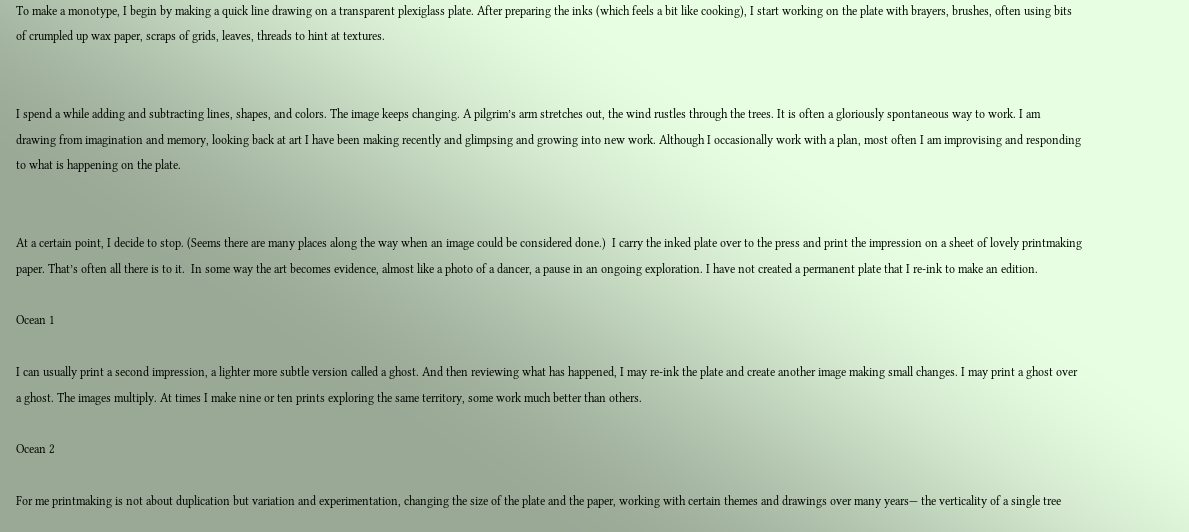To make a monotype, I begin by making a quick line drawing on a transparent plexiglass plate. After preparing the inks (which feels a bit like cooking), I start working on the plate with brayers, brushes, often using bits of crumpled up wax paper, scraps of grids, leaves, threads to hint at textures.


I spend a while adding and subtracting lines, shapes, and colors. The image keeps changing. A pilgrim’s arm stretches out, the wind rustles through the trees. It is often a gloriously spontaneous way to work. I am drawing from imagination and memory, looking back at art I have been making recently and glimpsing and growing into new work. Although I occasionally work with a plan, most often I am improvising and responding to what is happening on the plate.


At a certain point, I decide to stop. (Seems there are many places along the way when an image could be considered done.)  I carry the inked plate over to the press and print the impression on a sheet of lovely printmaking paper. That’s often all there is to it.  In some way the art becomes evidence, almost like a photo of a dancer, a pause in an ongoing exploration. I have not created a permanent plate that I re-ink to make an edition.

Ocean 1

I can usually print a second impression, a lighter more subtle version called a ghost. And then reviewing what has happened, I may re-ink the plate and create another image making small changes. I may print a ghost over a ghost. The images multiply. At times I make nine or ten prints exploring the same territory, some work much better than others.

Ocean 2

For me printmaking is not about duplication but variation and experimentation, changing the size of the plate and the paper, working with certain themes and drawings over many years— the verticality of a single tree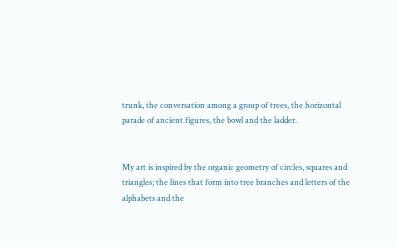trunk, the conversation among a group of trees, the horizontal parade of ancient figures, the bowl and the ladder.


My art is inspired by the organic geometry of circles, squares and triangles; the lines that form into tree branches and letters of the alphabets and the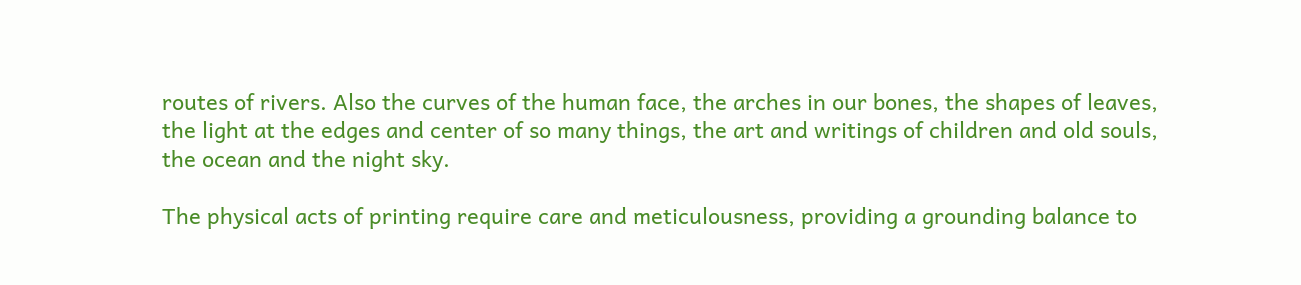routes of rivers. Also the curves of the human face, the arches in our bones, the shapes of leaves, the light at the edges and center of so many things, the art and writings of children and old souls, the ocean and the night sky.

The physical acts of printing require care and meticulousness, providing a grounding balance to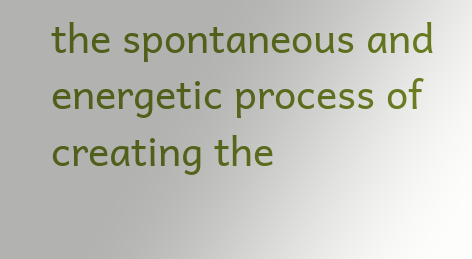the spontaneous and energetic process of creating the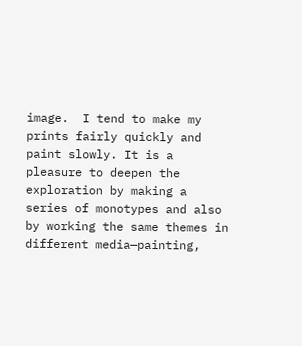image.  I tend to make my prints fairly quickly and paint slowly. It is a pleasure to deepen the exploration by making a series of monotypes and also by working the same themes in  different media—painting,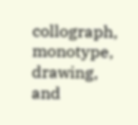collograph, monotype, drawing, and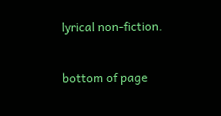lyrical non-fiction.

bottom of page